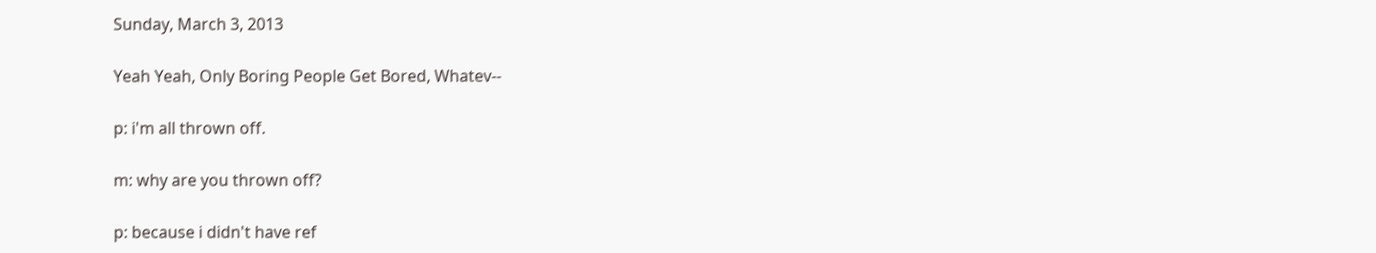Sunday, March 3, 2013

Yeah Yeah, Only Boring People Get Bored, Whatev--

p: i'm all thrown off.

m: why are you thrown off?

p: because i didn't have ref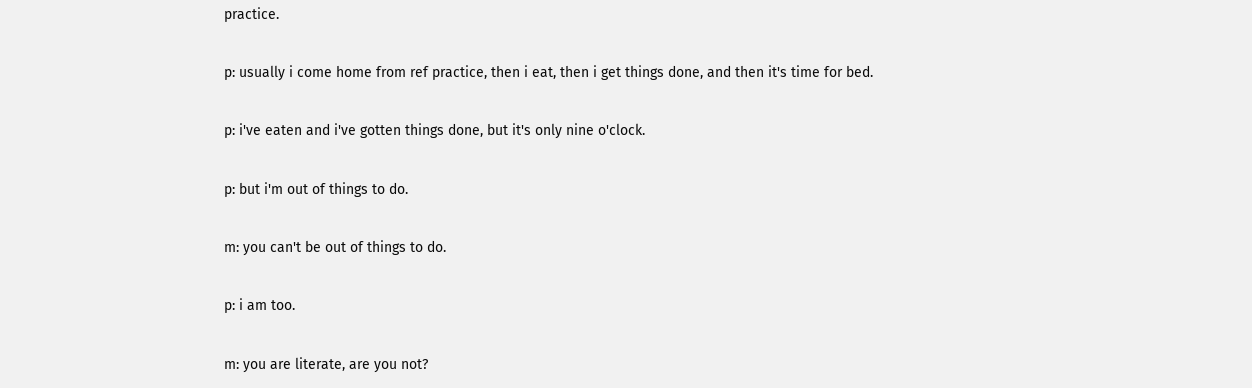practice.

p: usually i come home from ref practice, then i eat, then i get things done, and then it's time for bed.

p: i've eaten and i've gotten things done, but it's only nine o'clock.

p: but i'm out of things to do.

m: you can't be out of things to do.

p: i am too.

m: you are literate, are you not?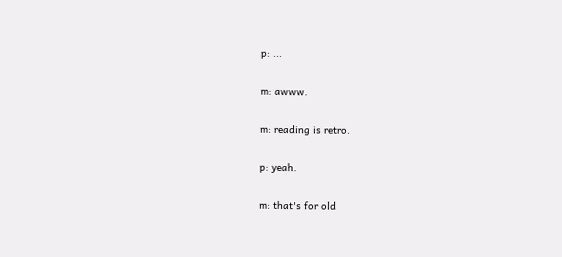p: ...

m: awww.

m: reading is retro.

p: yeah.

m: that's for old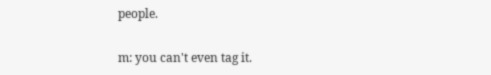people.

m: you can't even tag it.